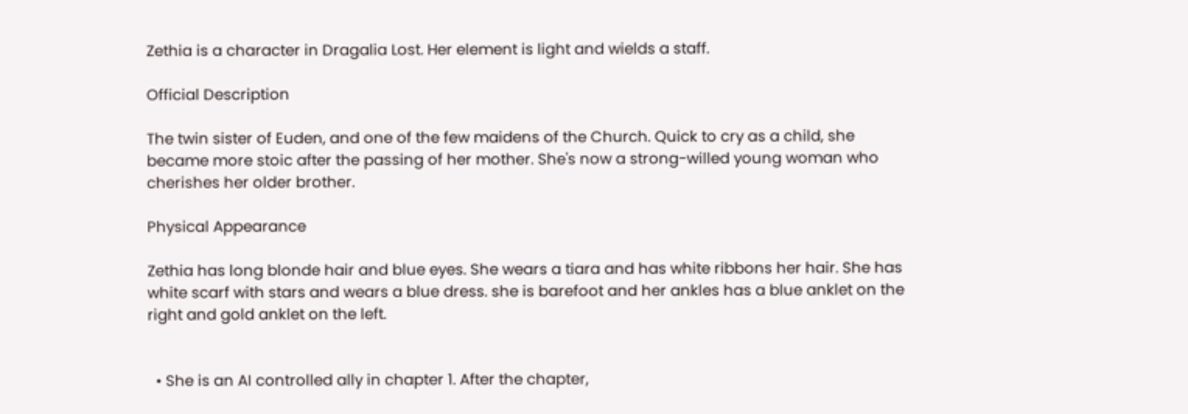Zethia is a character in Dragalia Lost. Her element is light and wields a staff.

Official Description

The twin sister of Euden, and one of the few maidens of the Church. Quick to cry as a child, she became more stoic after the passing of her mother. She's now a strong-willed young woman who cherishes her older brother.

Physical Appearance

Zethia has long blonde hair and blue eyes. She wears a tiara and has white ribbons her hair. She has white scarf with stars and wears a blue dress. she is barefoot and her ankles has a blue anklet on the right and gold anklet on the left.


  • She is an AI controlled ally in chapter 1. After the chapter,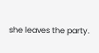she leaves the party.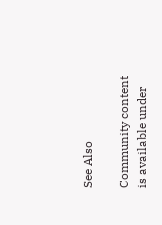See Also

Community content is available under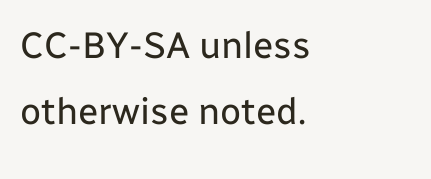CC-BY-SA unless otherwise noted.